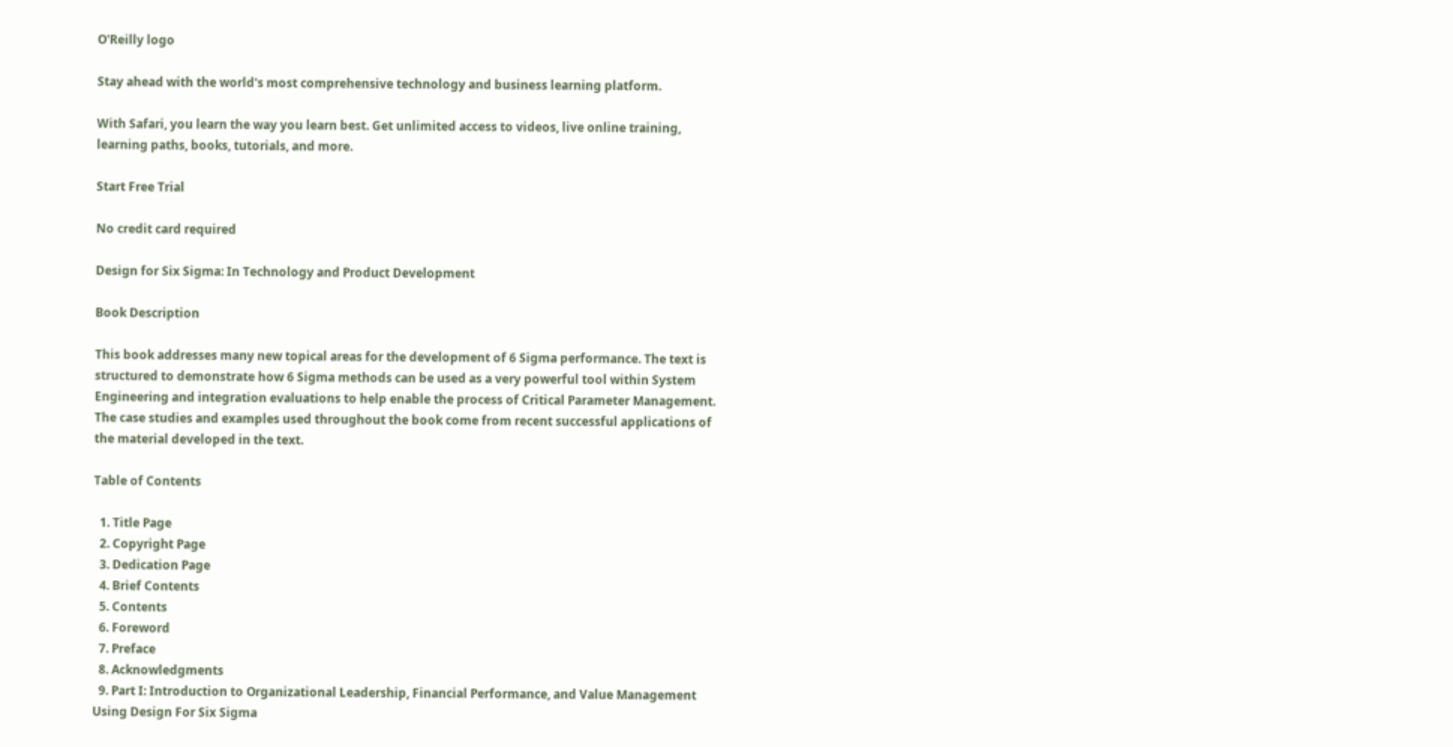O'Reilly logo

Stay ahead with the world's most comprehensive technology and business learning platform.

With Safari, you learn the way you learn best. Get unlimited access to videos, live online training, learning paths, books, tutorials, and more.

Start Free Trial

No credit card required

Design for Six Sigma: In Technology and Product Development

Book Description

This book addresses many new topical areas for the development of 6 Sigma performance. The text is structured to demonstrate how 6 Sigma methods can be used as a very powerful tool within System Engineering and integration evaluations to help enable the process of Critical Parameter Management. The case studies and examples used throughout the book come from recent successful applications of the material developed in the text.

Table of Contents

  1. Title Page
  2. Copyright Page
  3. Dedication Page
  4. Brief Contents
  5. Contents
  6. Foreword
  7. Preface
  8. Acknowledgments
  9. Part I: Introduction to Organizational Leadership, Financial Performance, and Value Management Using Design For Six Sigma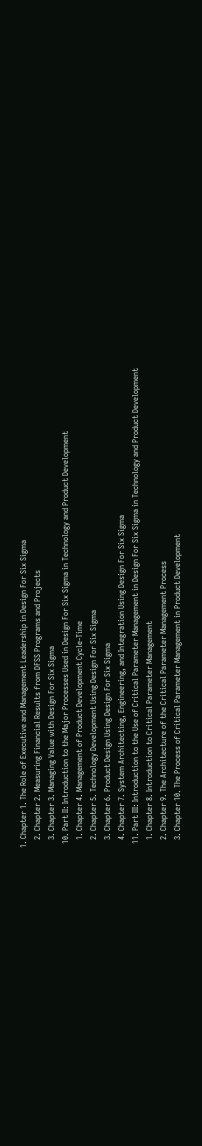1. Chapter 1. The Role of Executive and Management Leadership in Design For Six Sigma
    2. Chapter 2. Measuring Financial Results from DFSS Programs and Projects
    3. Chapter 3. Managing Value with Design For Six Sigma
  10. Part II: Introduction to the Major Processes Used in Design For Six Sigma in Technology and Product Development
    1. Chapter 4. Management of Product Development Cycle-Time
    2. Chapter 5. Technology Development Using Design For Six Sigma
    3. Chapter 6. Product Design Using Design For Six Sigma
    4. Chapter 7. System Architecting, Engineering, and Integration Using Design For Six Sigma
  11. Part III: Introduction to the Use of Critical Parameter Management in Design For Six Sigma in Technology and Product Development
    1. Chapter 8. Introduction to Critical Parameter Management
    2. Chapter 9. The Architecture of the Critical Parameter Management Process
    3. Chapter 10. The Process of Critical Parameter Management in Product Development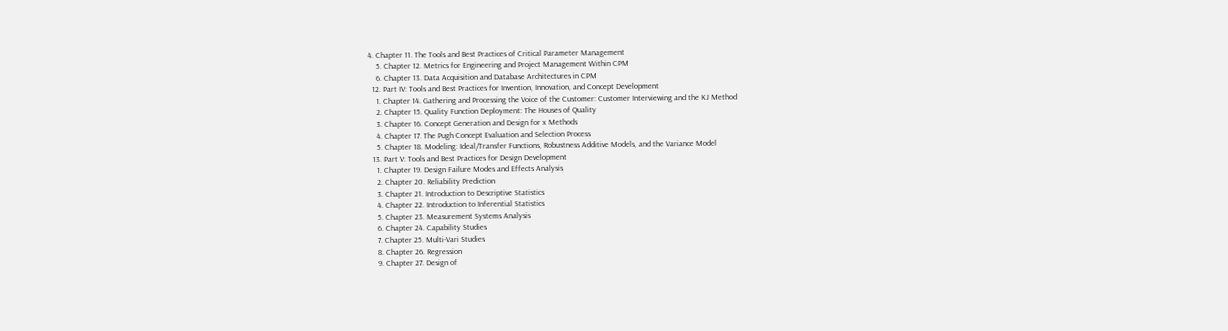4. Chapter 11. The Tools and Best Practices of Critical Parameter Management
    5. Chapter 12. Metrics for Engineering and Project Management Within CPM
    6. Chapter 13. Data Acquisition and Database Architectures in CPM
  12. Part IV: Tools and Best Practices for Invention, Innovation, and Concept Development
    1. Chapter 14. Gathering and Processing the Voice of the Customer: Customer Interviewing and the KJ Method
    2. Chapter 15. Quality Function Deployment: The Houses of Quality
    3. Chapter 16. Concept Generation and Design for x Methods
    4. Chapter 17. The Pugh Concept Evaluation and Selection Process
    5. Chapter 18. Modeling: Ideal/Transfer Functions, Robustness Additive Models, and the Variance Model
  13. Part V: Tools and Best Practices for Design Development
    1. Chapter 19. Design Failure Modes and Effects Analysis
    2. Chapter 20. Reliability Prediction
    3. Chapter 21. Introduction to Descriptive Statistics
    4. Chapter 22. Introduction to Inferential Statistics
    5. Chapter 23. Measurement Systems Analysis
    6. Chapter 24. Capability Studies
    7. Chapter 25. Multi-Vari Studies
    8. Chapter 26. Regression
    9. Chapter 27. Design of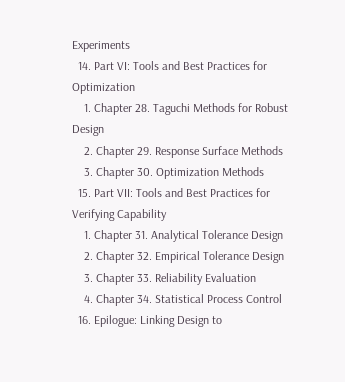Experiments
  14. Part VI: Tools and Best Practices for Optimization
    1. Chapter 28. Taguchi Methods for Robust Design
    2. Chapter 29. Response Surface Methods
    3. Chapter 30. Optimization Methods
  15. Part VII: Tools and Best Practices for Verifying Capability
    1. Chapter 31. Analytical Tolerance Design
    2. Chapter 32. Empirical Tolerance Design
    3. Chapter 33. Reliability Evaluation
    4. Chapter 34. Statistical Process Control
  16. Epilogue: Linking Design to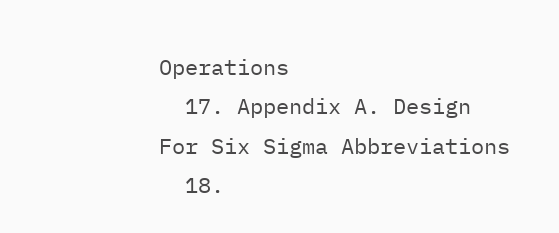Operations
  17. Appendix A. Design For Six Sigma Abbreviations
  18.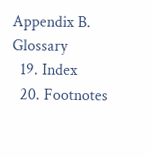Appendix B. Glossary
  19. Index
  20. Footnotes